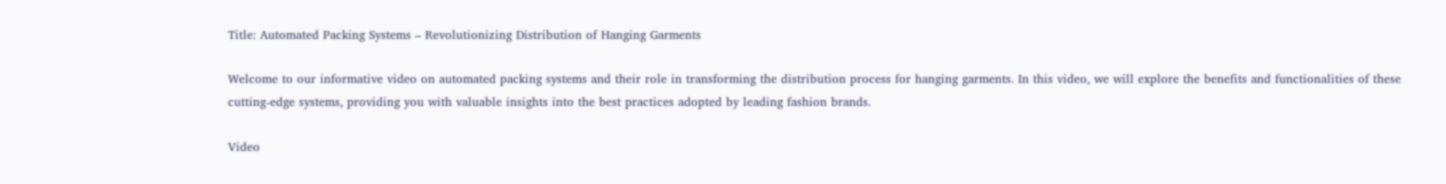Title: Automated Packing Systems – Revolutionizing Distribution of Hanging Garments

Welcome to our informative video on automated packing systems and their role in transforming the distribution process for hanging garments. In this video, we will explore the benefits and functionalities of these cutting-edge systems, providing you with valuable insights into the best practices adopted by leading fashion brands.

Video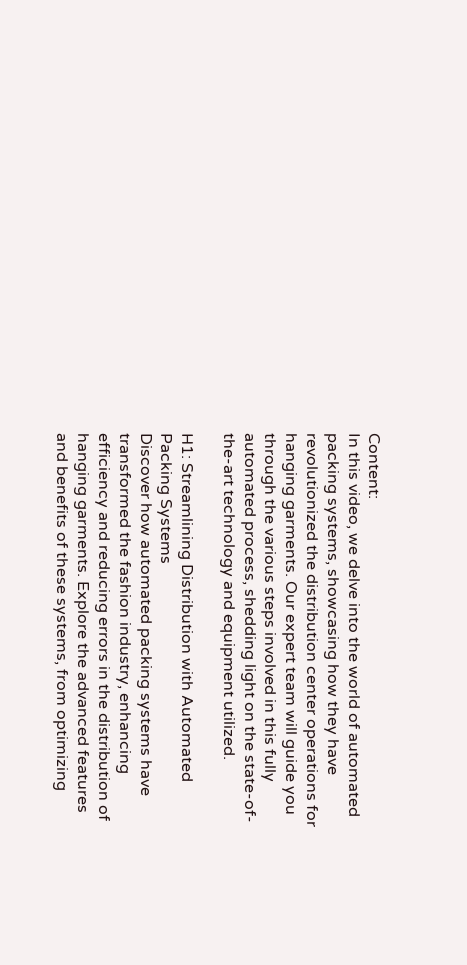Content:
In this video, we delve into the world of automated packing systems, showcasing how they have revolutionized the distribution center operations for hanging garments. Our expert team will guide you through the various steps involved in this fully automated process, shedding light on the state-of-the-art technology and equipment utilized.

H1: Streamlining Distribution with Automated Packing Systems
Discover how automated packing systems have transformed the fashion industry, enhancing efficiency and reducing errors in the distribution of hanging garments. Explore the advanced features and benefits of these systems, from optimizing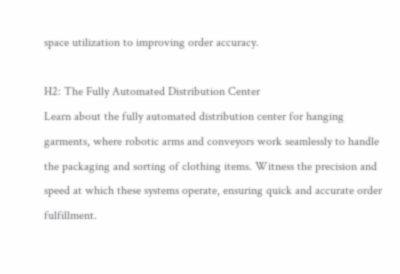space utilization to improving order accuracy.

H2: The Fully Automated Distribution Center
Learn about the fully automated distribution center for hanging garments, where robotic arms and conveyors work seamlessly to handle the packaging and sorting of clothing items. Witness the precision and speed at which these systems operate, ensuring quick and accurate order fulfillment.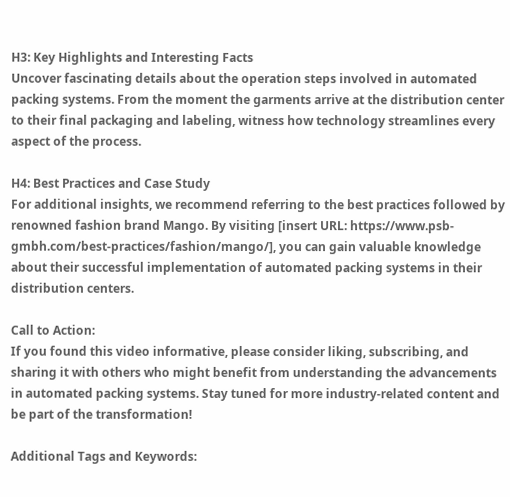H3: Key Highlights and Interesting Facts
Uncover fascinating details about the operation steps involved in automated packing systems. From the moment the garments arrive at the distribution center to their final packaging and labeling, witness how technology streamlines every aspect of the process.

H4: Best Practices and Case Study
For additional insights, we recommend referring to the best practices followed by renowned fashion brand Mango. By visiting [insert URL: https://www.psb-gmbh.com/best-practices/fashion/mango/], you can gain valuable knowledge about their successful implementation of automated packing systems in their distribution centers.

Call to Action:
If you found this video informative, please consider liking, subscribing, and sharing it with others who might benefit from understanding the advancements in automated packing systems. Stay tuned for more industry-related content and be part of the transformation!

Additional Tags and Keywords: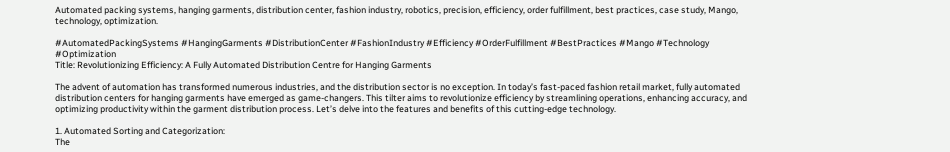Automated packing systems, hanging garments, distribution center, fashion industry, robotics, precision, efficiency, order fulfillment, best practices, case study, Mango, technology, optimization.

#AutomatedPackingSystems #HangingGarments #DistributionCenter #FashionIndustry #Efficiency #OrderFulfillment #BestPractices #Mango #Technology #Optimization
Title: Revolutionizing Efficiency: A Fully Automated Distribution Centre for Hanging Garments

The advent of automation has transformed numerous industries, and the distribution sector is no exception. In today’s fast-paced fashion retail market, fully automated distribution centers for hanging garments have emerged as game-changers. This tilter aims to revolutionize efficiency by streamlining operations, enhancing accuracy, and optimizing productivity within the garment distribution process. Let’s delve into the features and benefits of this cutting-edge technology.

1. Automated Sorting and Categorization:
The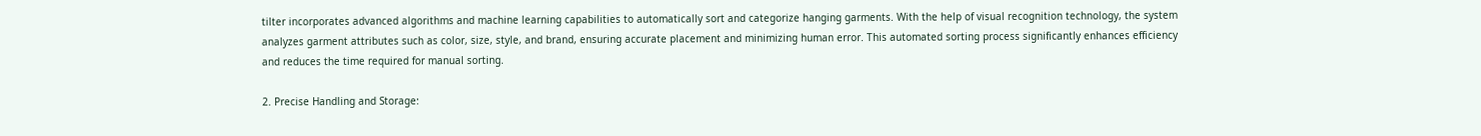tilter incorporates advanced algorithms and machine learning capabilities to automatically sort and categorize hanging garments. With the help of visual recognition technology, the system analyzes garment attributes such as color, size, style, and brand, ensuring accurate placement and minimizing human error. This automated sorting process significantly enhances efficiency and reduces the time required for manual sorting.

2. Precise Handling and Storage: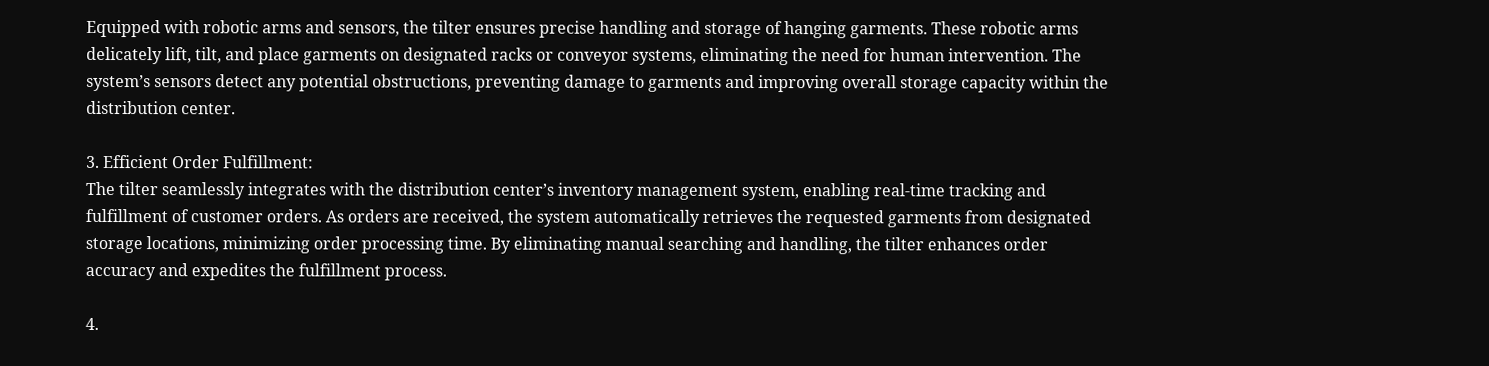Equipped with robotic arms and sensors, the tilter ensures precise handling and storage of hanging garments. These robotic arms delicately lift, tilt, and place garments on designated racks or conveyor systems, eliminating the need for human intervention. The system’s sensors detect any potential obstructions, preventing damage to garments and improving overall storage capacity within the distribution center.

3. Efficient Order Fulfillment:
The tilter seamlessly integrates with the distribution center’s inventory management system, enabling real-time tracking and fulfillment of customer orders. As orders are received, the system automatically retrieves the requested garments from designated storage locations, minimizing order processing time. By eliminating manual searching and handling, the tilter enhances order accuracy and expedites the fulfillment process.

4.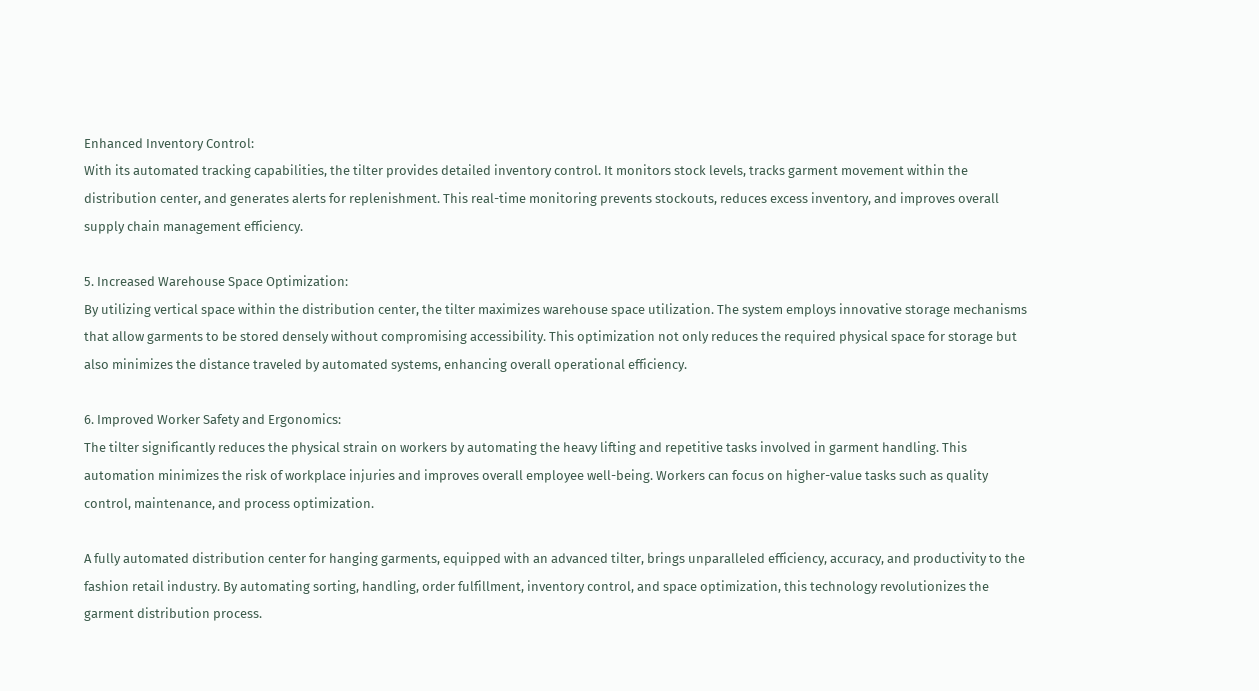Enhanced Inventory Control:
With its automated tracking capabilities, the tilter provides detailed inventory control. It monitors stock levels, tracks garment movement within the distribution center, and generates alerts for replenishment. This real-time monitoring prevents stockouts, reduces excess inventory, and improves overall supply chain management efficiency.

5. Increased Warehouse Space Optimization:
By utilizing vertical space within the distribution center, the tilter maximizes warehouse space utilization. The system employs innovative storage mechanisms that allow garments to be stored densely without compromising accessibility. This optimization not only reduces the required physical space for storage but also minimizes the distance traveled by automated systems, enhancing overall operational efficiency.

6. Improved Worker Safety and Ergonomics:
The tilter significantly reduces the physical strain on workers by automating the heavy lifting and repetitive tasks involved in garment handling. This automation minimizes the risk of workplace injuries and improves overall employee well-being. Workers can focus on higher-value tasks such as quality control, maintenance, and process optimization.

A fully automated distribution center for hanging garments, equipped with an advanced tilter, brings unparalleled efficiency, accuracy, and productivity to the fashion retail industry. By automating sorting, handling, order fulfillment, inventory control, and space optimization, this technology revolutionizes the garment distribution process.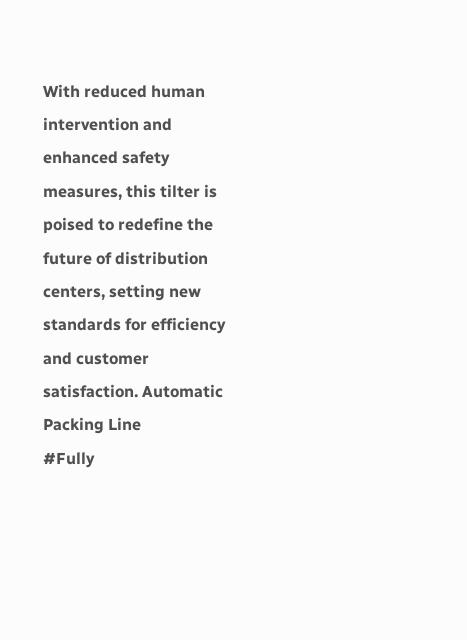With reduced human intervention and enhanced safety measures, this tilter is poised to redefine the future of distribution centers, setting new standards for efficiency and customer satisfaction. Automatic Packing Line
#Fully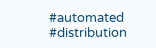#automated #distribution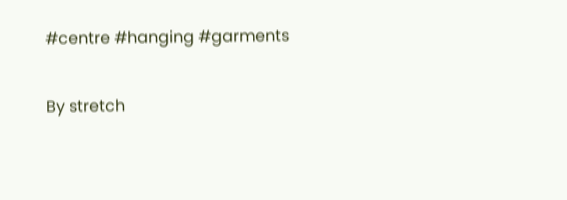#centre #hanging #garments

By stretch